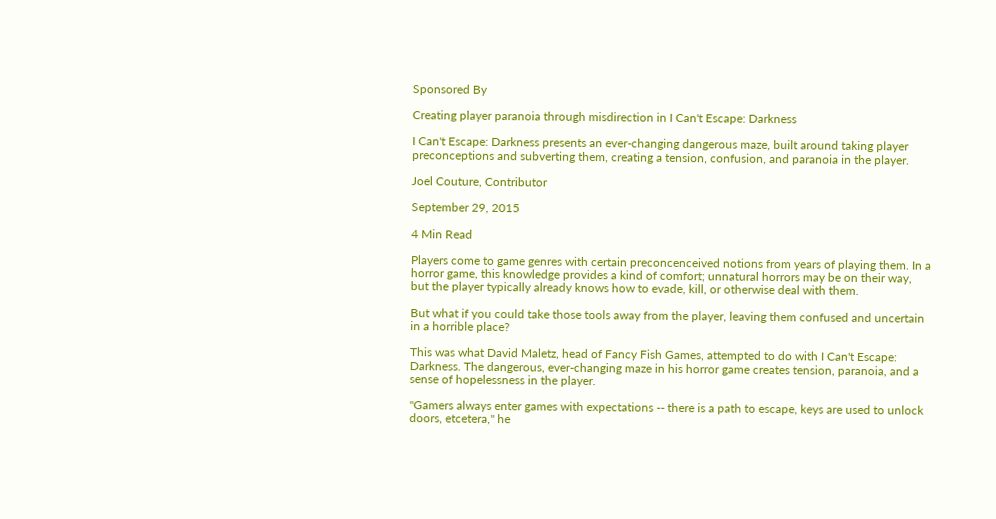Sponsored By

Creating player paranoia through misdirection in I Can't Escape: Darkness

I Can't Escape: Darkness presents an ever-changing dangerous maze, built around taking player preconceptions and subverting them, creating a tension, confusion, and paranoia in the player.

Joel Couture, Contributor

September 29, 2015

4 Min Read

Players come to game genres with certain preconcenceived notions from years of playing them. In a horror game, this knowledge provides a kind of comfort; unnatural horrors may be on their way, but the player typically already knows how to evade, kill, or otherwise deal with them.

But what if you could take those tools away from the player, leaving them confused and uncertain in a horrible place?

This was what David Maletz, head of Fancy Fish Games, attempted to do with I Can't Escape: Darkness. The dangerous, ever-changing maze in his horror game creates tension, paranoia, and a sense of hopelessness in the player.

"Gamers always enter games with expectations -- there is a path to escape, keys are used to unlock doors, etcetera," he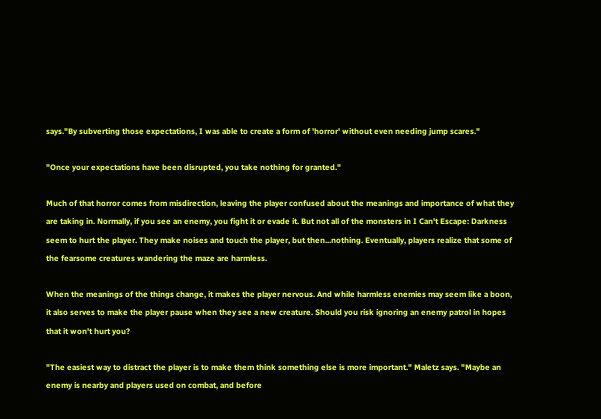says."By subverting those expectations, I was able to create a form of 'horror' without even needing jump scares."

"Once your expectations have been disrupted, you take nothing for granted."

Much of that horror comes from misdirection, leaving the player confused about the meanings and importance of what they are taking in. Normally, if you see an enemy, you fight it or evade it. But not all of the monsters in I Can't Escape: Darkness seem to hurt the player. They make noises and touch the player, but then...nothing. Eventually, players realize that some of the fearsome creatures wandering the maze are harmless.

When the meanings of the things change, it makes the player nervous. And while harmless enemies may seem like a boon, it also serves to make the player pause when they see a new creature. Should you risk ignoring an enemy patrol in hopes that it won't hurt you?

"The easiest way to distract the player is to make them think something else is more important." Maletz says. "Maybe an enemy is nearby and players used on combat, and before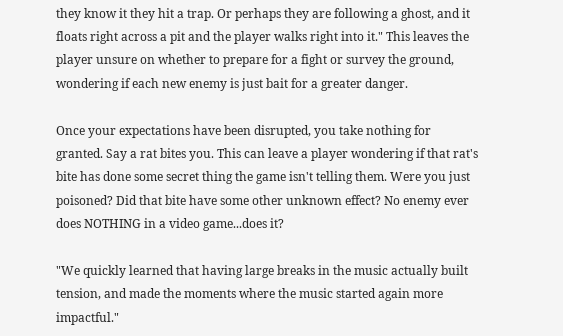they know it they hit a trap. Or perhaps they are following a ghost, and it floats right across a pit and the player walks right into it." This leaves the player unsure on whether to prepare for a fight or survey the ground, wondering if each new enemy is just bait for a greater danger.

Once your expectations have been disrupted, you take nothing for granted. Say a rat bites you. This can leave a player wondering if that rat's bite has done some secret thing the game isn't telling them. Were you just poisoned? Did that bite have some other unknown effect? No enemy ever does NOTHING in a video game...does it?

"We quickly learned that having large breaks in the music actually built tension, and made the moments where the music started again more impactful."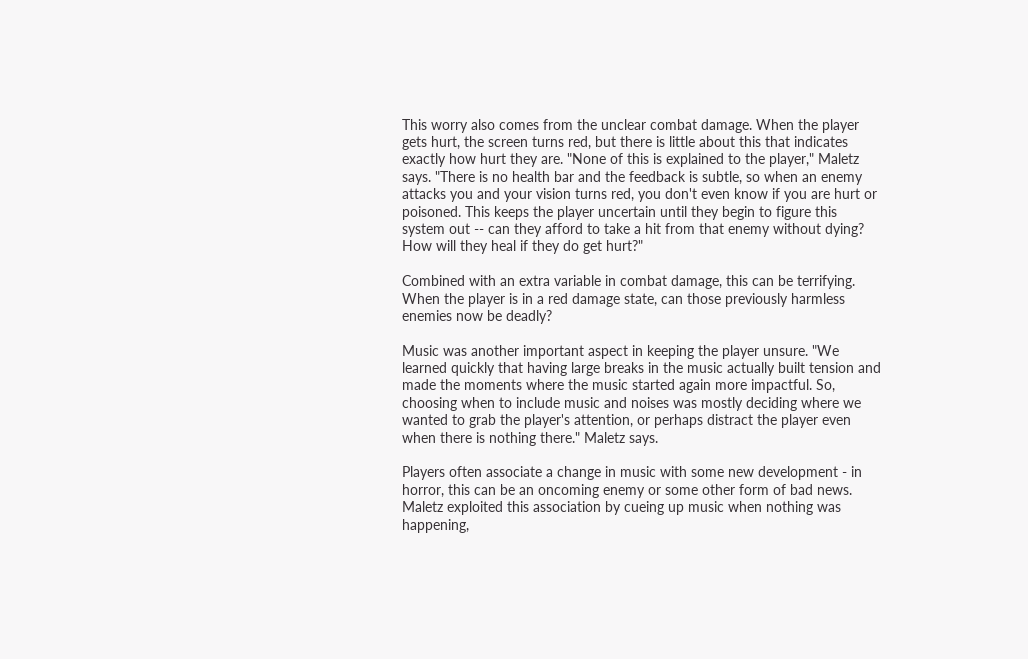This worry also comes from the unclear combat damage. When the player gets hurt, the screen turns red, but there is little about this that indicates exactly how hurt they are. "None of this is explained to the player," Maletz says. "There is no health bar and the feedback is subtle, so when an enemy attacks you and your vision turns red, you don't even know if you are hurt or poisoned. This keeps the player uncertain until they begin to figure this system out -- can they afford to take a hit from that enemy without dying? How will they heal if they do get hurt?"

Combined with an extra variable in combat damage, this can be terrifying. When the player is in a red damage state, can those previously harmless enemies now be deadly?

Music was another important aspect in keeping the player unsure. "We learned quickly that having large breaks in the music actually built tension and made the moments where the music started again more impactful. So, choosing when to include music and noises was mostly deciding where we wanted to grab the player's attention, or perhaps distract the player even when there is nothing there." Maletz says.

Players often associate a change in music with some new development - in horror, this can be an oncoming enemy or some other form of bad news. Maletz exploited this association by cueing up music when nothing was happening,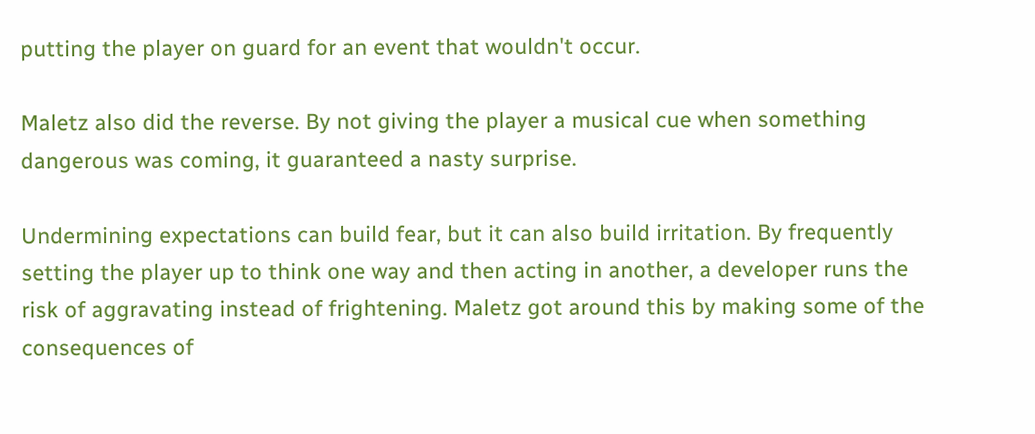putting the player on guard for an event that wouldn't occur.

Maletz also did the reverse. By not giving the player a musical cue when something dangerous was coming, it guaranteed a nasty surprise.

Undermining expectations can build fear, but it can also build irritation. By frequently setting the player up to think one way and then acting in another, a developer runs the risk of aggravating instead of frightening. Maletz got around this by making some of the consequences of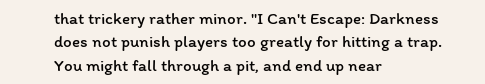that trickery rather minor. "I Can't Escape: Darkness does not punish players too greatly for hitting a trap. You might fall through a pit, and end up near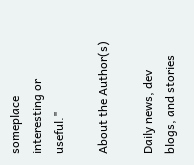someplace interesting or useful."

About the Author(s)

Daily news, dev blogs, and stories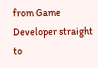from Game Developer straight to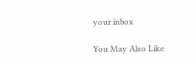your inbox

You May Also Like